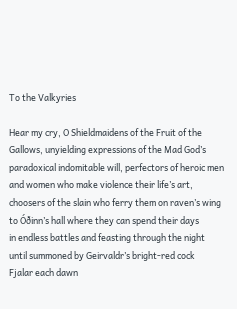To the Valkyries

Hear my cry, O Shieldmaidens of the Fruit of the
Gallows, unyielding expressions of the Mad God’s
paradoxical indomitable will, perfectors of heroic men
and women who make violence their life’s art,
choosers of the slain who ferry them on raven’s wing
to Óðinn’s hall where they can spend their days
in endless battles and feasting through the night
until summoned by Geirvaldr’s bright-red cock
Fjalar each dawn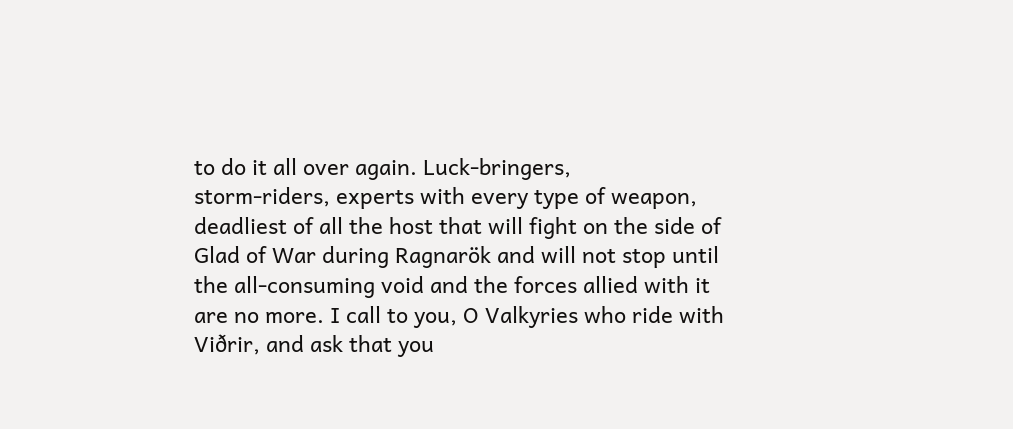to do it all over again. Luck-bringers,
storm-riders, experts with every type of weapon,
deadliest of all the host that will fight on the side of
Glad of War during Ragnarök and will not stop until
the all-consuming void and the forces allied with it
are no more. I call to you, O Valkyries who ride with
Viðrir, and ask that you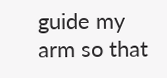guide my arm so that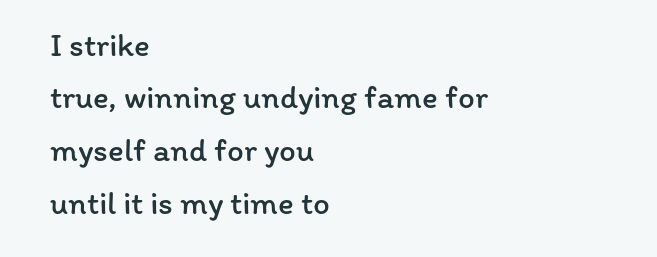I strike
true, winning undying fame for myself and for you
until it is my time to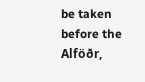be taken before the Alföðr,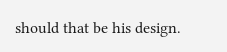should that be his design.